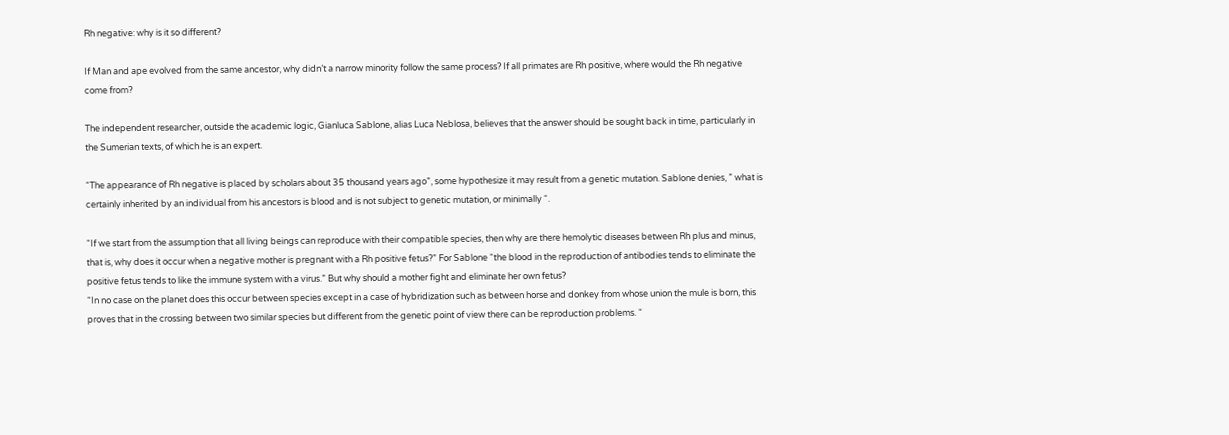Rh negative: why is it so different?

If Man and ape evolved from the same ancestor, why didn’t a narrow minority follow the same process? If all primates are Rh positive, where would the Rh negative come from?

The independent researcher, outside the academic logic, Gianluca Sablone, alias Luca Neblosa, believes that the answer should be sought back in time, particularly in the Sumerian texts, of which he is an expert.

“The appearance of Rh negative is placed by scholars about 35 thousand years ago”, some hypothesize it may result from a genetic mutation. Sablone denies, ” what is certainly inherited by an individual from his ancestors is blood and is not subject to genetic mutation, or minimally “.

“If we start from the assumption that all living beings can reproduce with their compatible species, then why are there hemolytic diseases between Rh plus and minus, that is, why does it occur when a negative mother is pregnant with a Rh positive fetus?” For Sablone “the blood in the reproduction of antibodies tends to eliminate the positive fetus tends to like the immune system with a virus.” But why should a mother fight and eliminate her own fetus?
“In no case on the planet does this occur between species except in a case of hybridization such as between horse and donkey from whose union the mule is born, this proves that in the crossing between two similar species but different from the genetic point of view there can be reproduction problems. “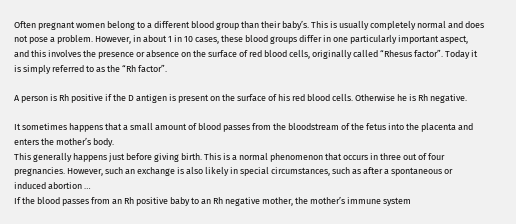Often pregnant women belong to a different blood group than their baby’s. This is usually completely normal and does not pose a problem. However, in about 1 in 10 cases, these blood groups differ in one particularly important aspect, and this involves the presence or absence on the surface of red blood cells, originally called “Rhesus factor”. Today it is simply referred to as the “Rh factor”.

A person is Rh positive if the D antigen is present on the surface of his red blood cells. Otherwise he is Rh negative.

It sometimes happens that a small amount of blood passes from the bloodstream of the fetus into the placenta and enters the mother’s body.
This generally happens just before giving birth. This is a normal phenomenon that occurs in three out of four pregnancies. However, such an exchange is also likely in special circumstances, such as after a spontaneous or induced abortion …
If the blood passes from an Rh positive baby to an Rh negative mother, the mother’s immune system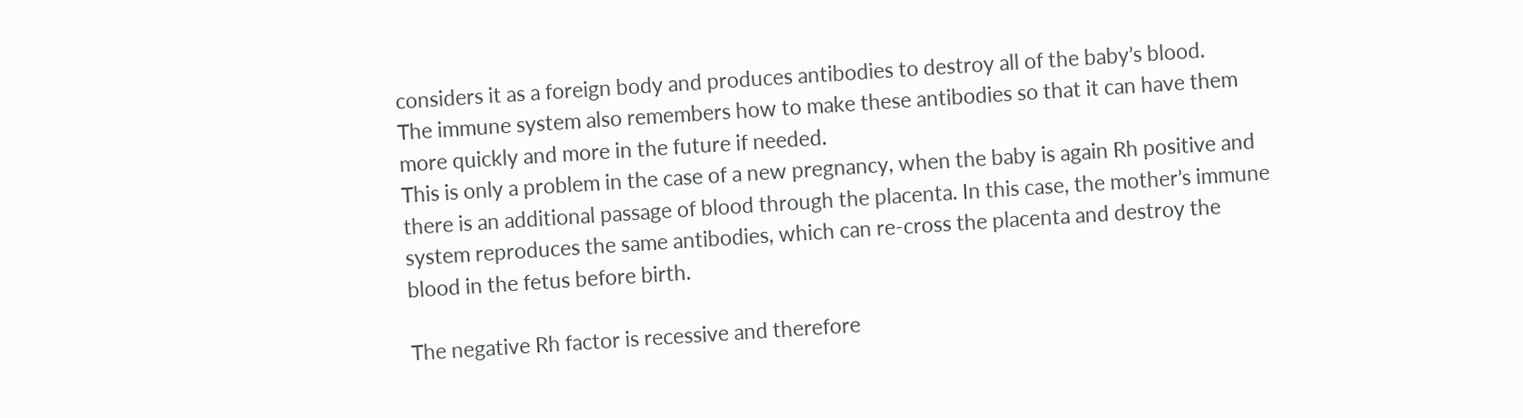considers it as a foreign body and produces antibodies to destroy all of the baby’s blood.
The immune system also remembers how to make these antibodies so that it can have them more quickly and more in the future if needed.
This is only a problem in the case of a new pregnancy, when the baby is again Rh positive and there is an additional passage of blood through the placenta. In this case, the mother’s immune system reproduces the same antibodies, which can re-cross the placenta and destroy the blood in the fetus before birth.

The negative Rh factor is recessive and therefore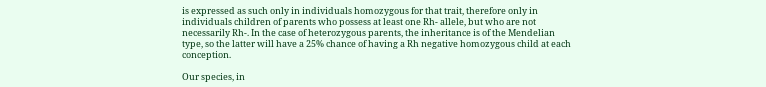is expressed as such only in individuals homozygous for that trait, therefore only in individuals children of parents who possess at least one Rh- allele, but who are not necessarily Rh-. In the case of heterozygous parents, the inheritance is of the Mendelian type, so the latter will have a 25% chance of having a Rh negative homozygous child at each conception.

Our species, in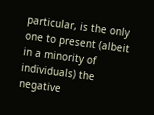particular, is the only one to present (albeit in a minority of individuals) the negative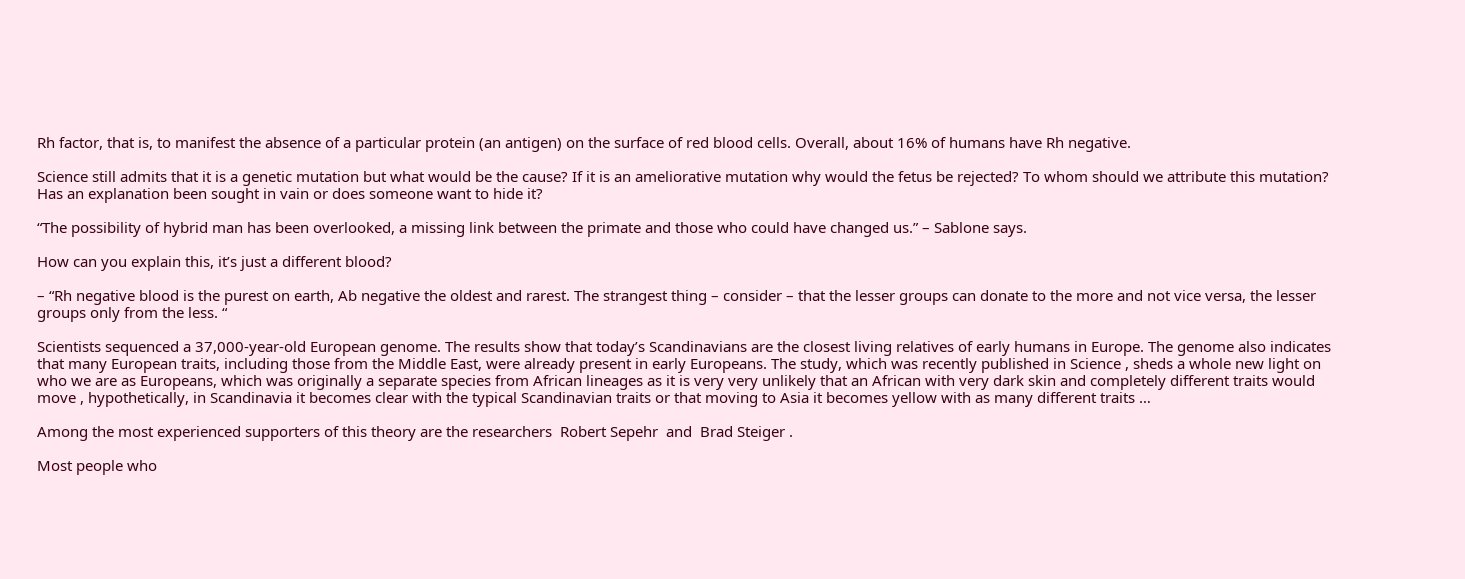Rh factor, that is, to manifest the absence of a particular protein (an antigen) on the surface of red blood cells. Overall, about 16% of humans have Rh negative.

Science still admits that it is a genetic mutation but what would be the cause? If it is an ameliorative mutation why would the fetus be rejected? To whom should we attribute this mutation? Has an explanation been sought in vain or does someone want to hide it?

“The possibility of hybrid man has been overlooked, a missing link between the primate and those who could have changed us.” – Sablone says.

How can you explain this, it’s just a different blood?

– “Rh negative blood is the purest on earth, Ab negative the oldest and rarest. The strangest thing – consider – that the lesser groups can donate to the more and not vice versa, the lesser groups only from the less. “

Scientists sequenced a 37,000-year-old European genome. The results show that today’s Scandinavians are the closest living relatives of early humans in Europe. The genome also indicates that many European traits, including those from the Middle East, were already present in early Europeans. The study, which was recently published in Science , sheds a whole new light on who we are as Europeans, which was originally a separate species from African lineages as it is very very unlikely that an African with very dark skin and completely different traits would move , hypothetically, in Scandinavia it becomes clear with the typical Scandinavian traits or that moving to Asia it becomes yellow with as many different traits …

Among the most experienced supporters of this theory are the researchers  Robert Sepehr  and  Brad Steiger .

Most people who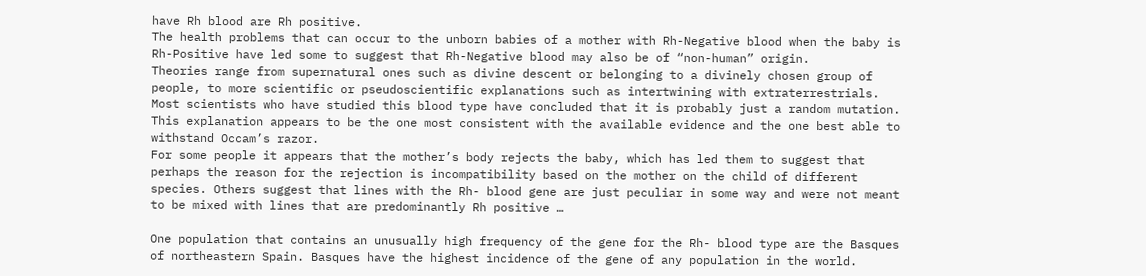have Rh blood are Rh positive.
The health problems that can occur to the unborn babies of a mother with Rh-Negative blood when the baby is Rh-Positive have led some to suggest that Rh-Negative blood may also be of “non-human” origin.
Theories range from supernatural ones such as divine descent or belonging to a divinely chosen group of people, to more scientific or pseudoscientific explanations such as intertwining with extraterrestrials.
Most scientists who have studied this blood type have concluded that it is probably just a random mutation. This explanation appears to be the one most consistent with the available evidence and the one best able to withstand Occam’s razor.
For some people it appears that the mother’s body rejects the baby, which has led them to suggest that perhaps the reason for the rejection is incompatibility based on the mother on the child of different species. Others suggest that lines with the Rh- blood gene are just peculiar in some way and were not meant to be mixed with lines that are predominantly Rh positive …

One population that contains an unusually high frequency of the gene for the Rh- blood type are the Basques of northeastern Spain. Basques have the highest incidence of the gene of any population in the world.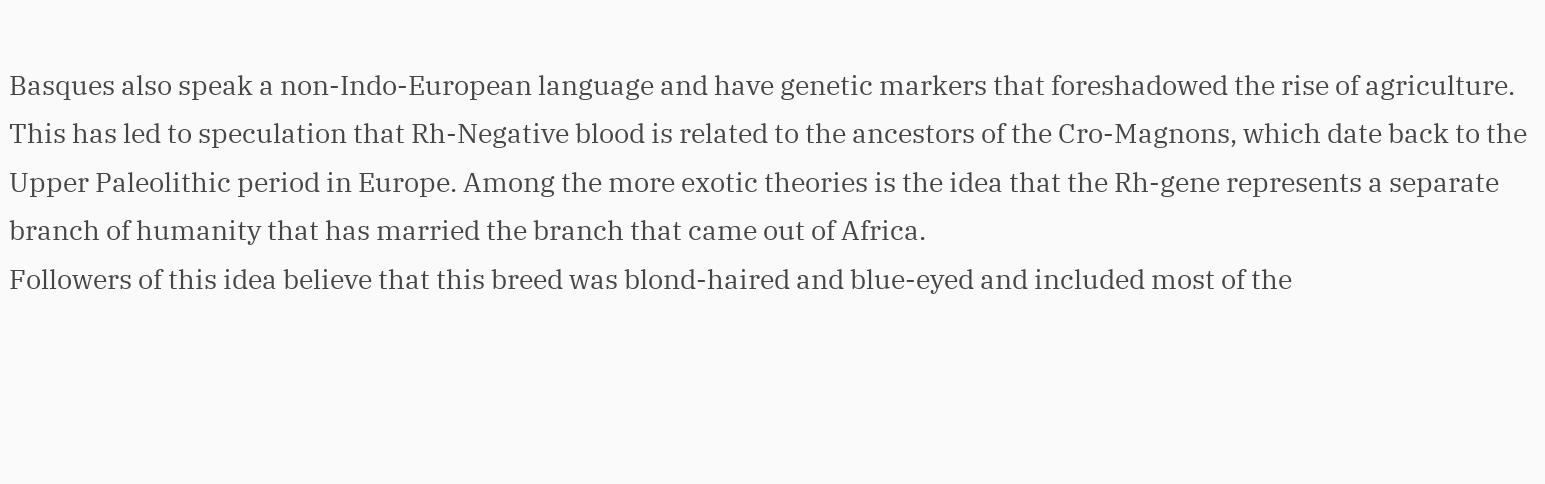Basques also speak a non-Indo-European language and have genetic markers that foreshadowed the rise of agriculture.
This has led to speculation that Rh-Negative blood is related to the ancestors of the Cro-Magnons, which date back to the Upper Paleolithic period in Europe. Among the more exotic theories is the idea that the Rh-gene represents a separate branch of humanity that has married the branch that came out of Africa.
Followers of this idea believe that this breed was blond-haired and blue-eyed and included most of the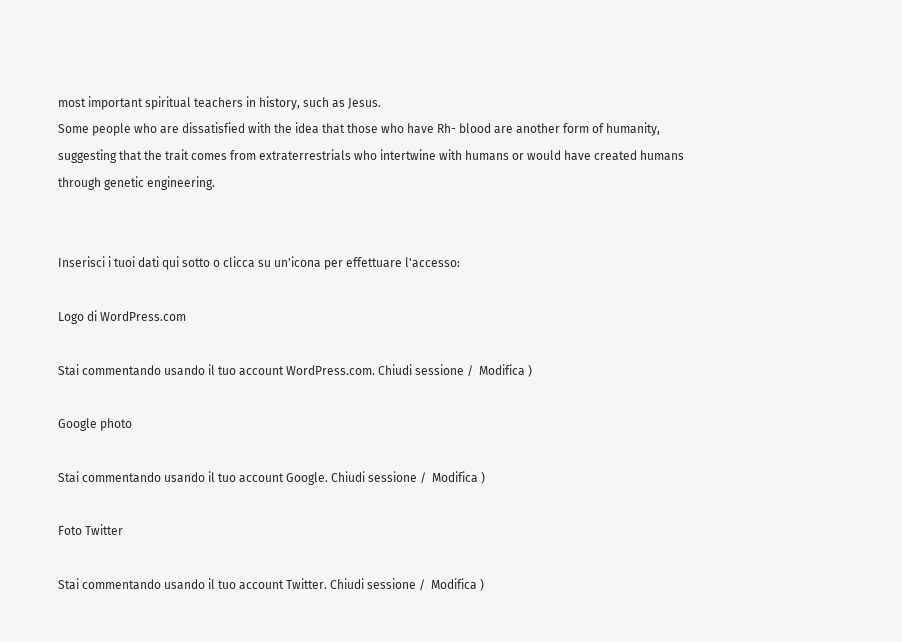most important spiritual teachers in history, such as Jesus.
Some people who are dissatisfied with the idea that those who have Rh- blood are another form of humanity, suggesting that the trait comes from extraterrestrials who intertwine with humans or would have created humans through genetic engineering.


Inserisci i tuoi dati qui sotto o clicca su un'icona per effettuare l'accesso:

Logo di WordPress.com

Stai commentando usando il tuo account WordPress.com. Chiudi sessione /  Modifica )

Google photo

Stai commentando usando il tuo account Google. Chiudi sessione /  Modifica )

Foto Twitter

Stai commentando usando il tuo account Twitter. Chiudi sessione /  Modifica )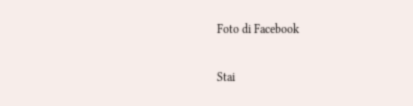Foto di Facebook

Stai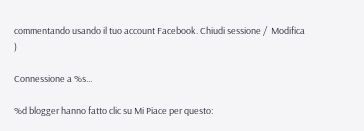commentando usando il tuo account Facebook. Chiudi sessione /  Modifica )

Connessione a %s...

%d blogger hanno fatto clic su Mi Piace per questo: